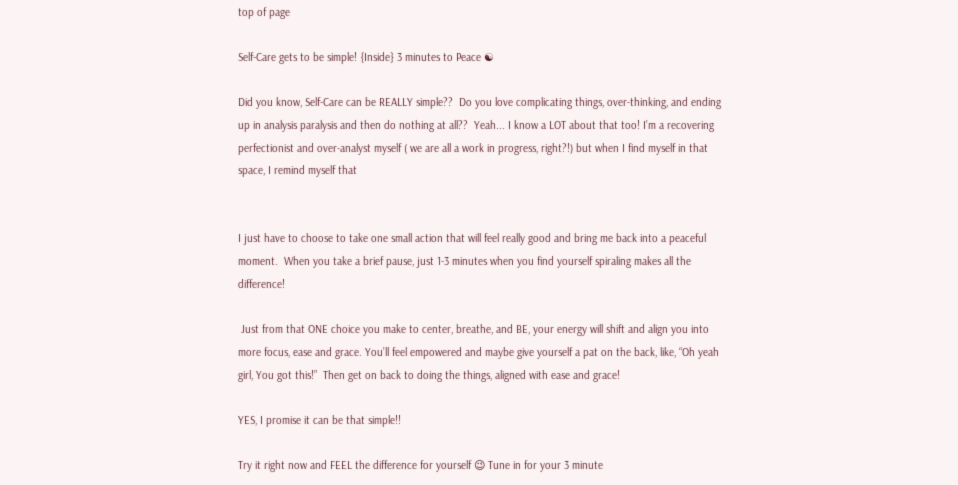top of page

Self-Care gets to be simple! {Inside} 3 minutes to Peace ☯

Did you know, Self-Care can be REALLY simple??  Do you love complicating things, over-thinking, and ending up in analysis paralysis and then do nothing at all??  Yeah... I know a LOT about that too! I’m a recovering perfectionist and over-analyst myself ( we are all a work in progress, right?!) but when I find myself in that space, I remind myself that


I just have to choose to take one small action that will feel really good and bring me back into a peaceful moment.  When you take a brief pause, just 1-3 minutes when you find yourself spiraling makes all the difference!

 Just from that ONE choice you make to center, breathe, and BE, your energy will shift and align you into more focus, ease and grace. You’ll feel empowered and maybe give yourself a pat on the back, like, “Oh yeah girl, You got this!”  Then get on back to doing the things, aligned with ease and grace!

YES, I promise it can be that simple!!

Try it right now and FEEL the difference for yourself 😉 Tune in for your 3 minute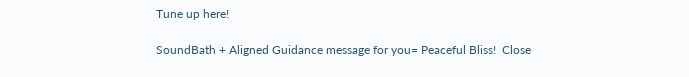Tune up here!

SoundBath + Aligned Guidance message for you= Peaceful Bliss!  Close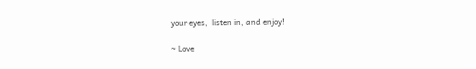your eyes,  listen in, and enjoy!

~ Love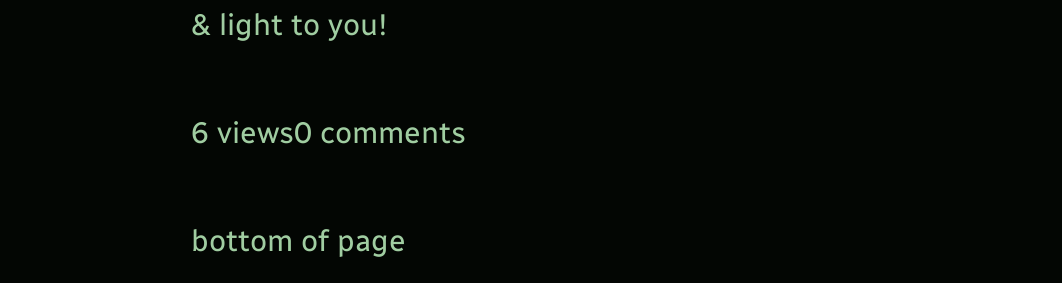& light to you!


6 views0 comments


bottom of page